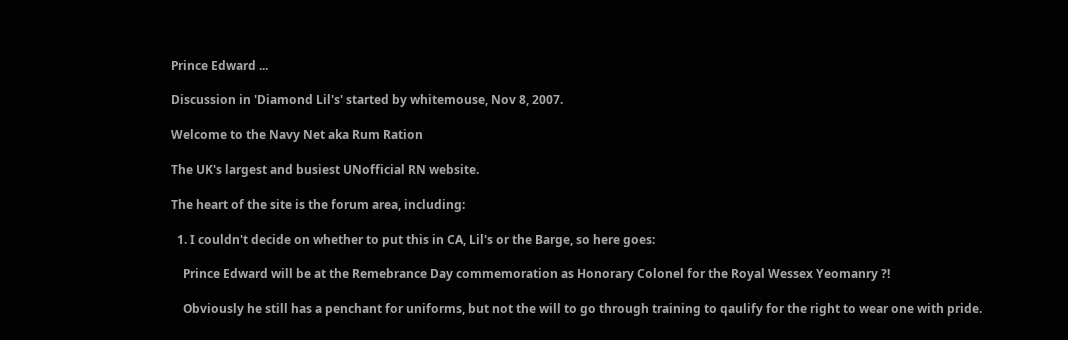Prince Edward ...

Discussion in 'Diamond Lil's' started by whitemouse, Nov 8, 2007.

Welcome to the Navy Net aka Rum Ration

The UK's largest and busiest UNofficial RN website.

The heart of the site is the forum area, including:

  1. I couldn't decide on whether to put this in CA, Lil's or the Barge, so here goes:

    Prince Edward will be at the Remebrance Day commemoration as Honorary Colonel for the Royal Wessex Yeomanry ?!

    Obviously he still has a penchant for uniforms, but not the will to go through training to qaulify for the right to wear one with pride.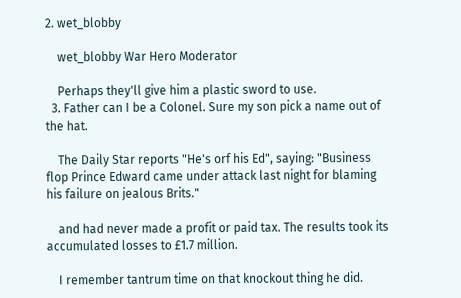2. wet_blobby

    wet_blobby War Hero Moderator

    Perhaps they'll give him a plastic sword to use.
  3. Father can I be a Colonel. Sure my son pick a name out of the hat.

    The Daily Star reports "He's orf his Ed", saying: "Business flop Prince Edward came under attack last night for blaming his failure on jealous Brits."

    and had never made a profit or paid tax. The results took its accumulated losses to £1.7 million.

    I remember tantrum time on that knockout thing he did.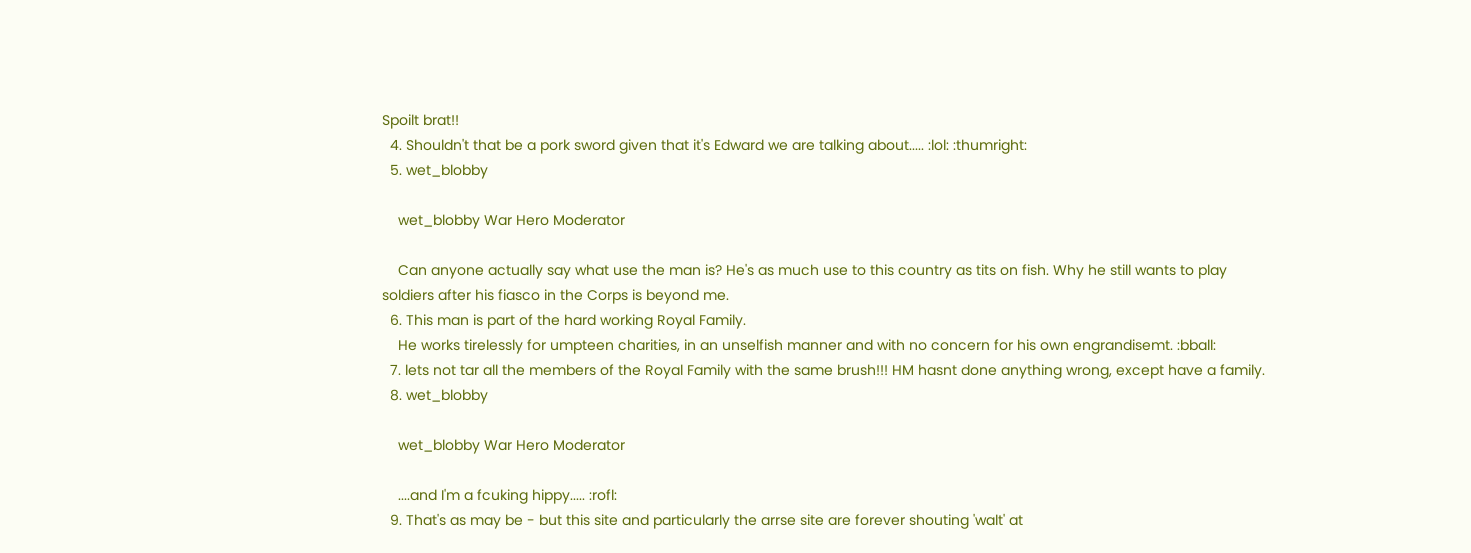Spoilt brat!!
  4. Shouldn't that be a pork sword given that it's Edward we are talking about..... :lol: :thumright:
  5. wet_blobby

    wet_blobby War Hero Moderator

    Can anyone actually say what use the man is? He's as much use to this country as tits on fish. Why he still wants to play soldiers after his fiasco in the Corps is beyond me.
  6. This man is part of the hard working Royal Family.
    He works tirelessly for umpteen charities, in an unselfish manner and with no concern for his own engrandisemt. :bball:
  7. lets not tar all the members of the Royal Family with the same brush!!! HM hasnt done anything wrong, except have a family.
  8. wet_blobby

    wet_blobby War Hero Moderator

    ....and I'm a fcuking hippy..... :rofl:
  9. That's as may be - but this site and particularly the arrse site are forever shouting 'walt' at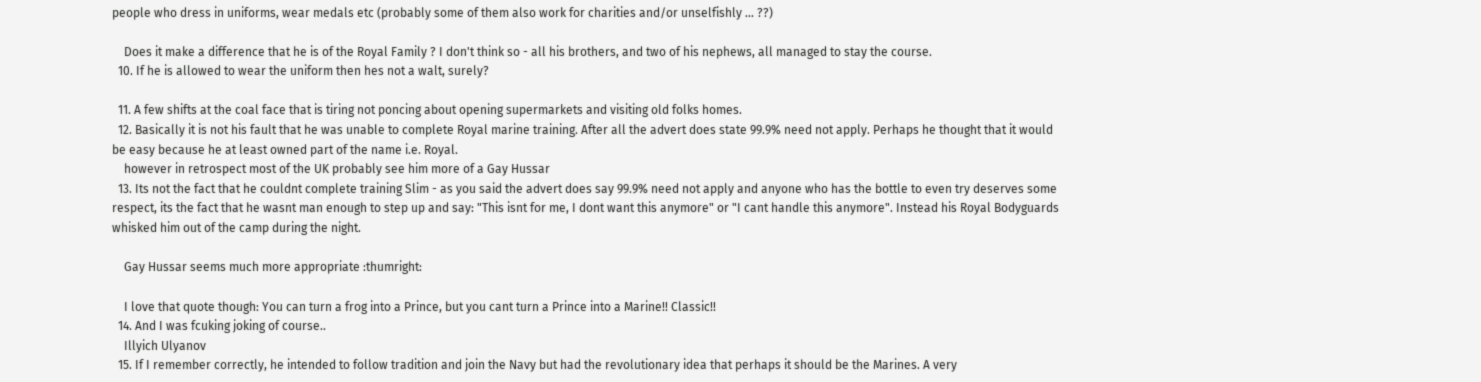people who dress in uniforms, wear medals etc (probably some of them also work for charities and/or unselfishly ... ??)

    Does it make a difference that he is of the Royal Family ? I don't think so - all his brothers, and two of his nephews, all managed to stay the course.
  10. If he is allowed to wear the uniform then hes not a walt, surely?

  11. A few shifts at the coal face that is tiring not poncing about opening supermarkets and visiting old folks homes.
  12. Basically it is not his fault that he was unable to complete Royal marine training. After all the advert does state 99.9% need not apply. Perhaps he thought that it would be easy because he at least owned part of the name i.e. Royal.
    however in retrospect most of the UK probably see him more of a Gay Hussar
  13. Its not the fact that he couldnt complete training Slim - as you said the advert does say 99.9% need not apply and anyone who has the bottle to even try deserves some respect, its the fact that he wasnt man enough to step up and say: "This isnt for me, I dont want this anymore" or "I cant handle this anymore". Instead his Royal Bodyguards whisked him out of the camp during the night.

    Gay Hussar seems much more appropriate :thumright:

    I love that quote though: You can turn a frog into a Prince, but you cant turn a Prince into a Marine!! Classic!!
  14. And I was fcuking joking of course..
    Illyich Ulyanov
  15. If I remember correctly, he intended to follow tradition and join the Navy but had the revolutionary idea that perhaps it should be the Marines. A very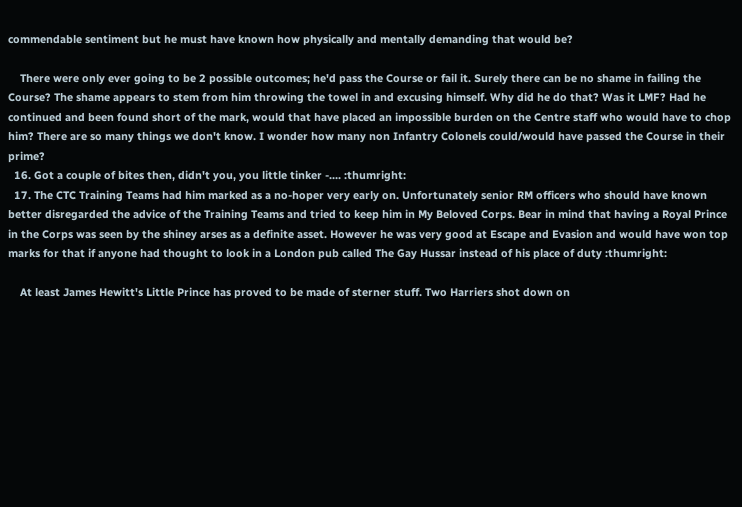commendable sentiment but he must have known how physically and mentally demanding that would be?

    There were only ever going to be 2 possible outcomes; he'd pass the Course or fail it. Surely there can be no shame in failing the Course? The shame appears to stem from him throwing the towel in and excusing himself. Why did he do that? Was it LMF? Had he continued and been found short of the mark, would that have placed an impossible burden on the Centre staff who would have to chop him? There are so many things we don't know. I wonder how many non Infantry Colonels could/would have passed the Course in their prime?
  16. Got a couple of bites then, didn't you, you little tinker -.... :thumright:
  17. The CTC Training Teams had him marked as a no-hoper very early on. Unfortunately senior RM officers who should have known better disregarded the advice of the Training Teams and tried to keep him in My Beloved Corps. Bear in mind that having a Royal Prince in the Corps was seen by the shiney arses as a definite asset. However he was very good at Escape and Evasion and would have won top marks for that if anyone had thought to look in a London pub called The Gay Hussar instead of his place of duty :thumright:

    At least James Hewitt's Little Prince has proved to be made of sterner stuff. Two Harriers shot down on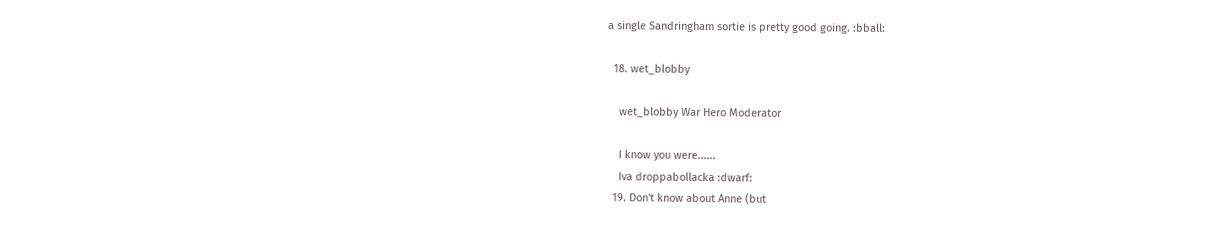a single Sandringham sortie is pretty good going. :bball:

  18. wet_blobby

    wet_blobby War Hero Moderator

    I know you were......
    Iva droppabollacka :dwarf:
  19. Don't know about Anne (but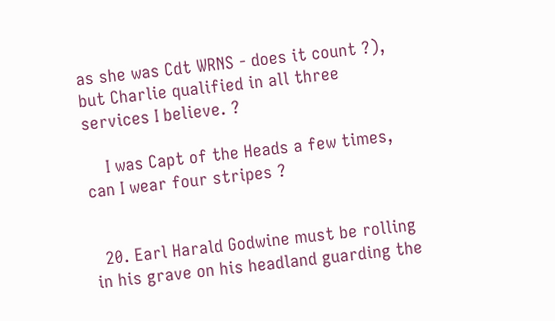as she was Cdt WRNS - does it count ?), but Charlie qualified in all three services I believe. ?

    I was Capt of the Heads a few times, can I wear four stripes ?


  20. Earl Harald Godwine must be rolling in his grave on his headland guarding the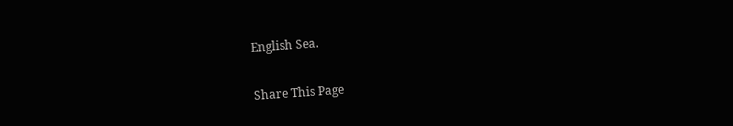English Sea.


Share This Page